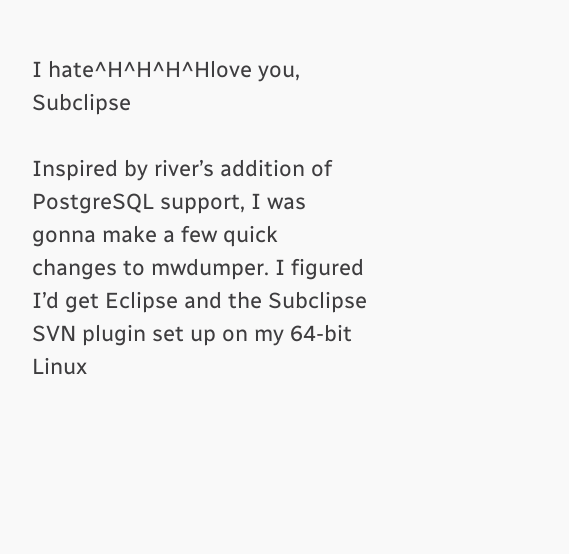I hate^H^H^H^Hlove you, Subclipse

Inspired by river’s addition of PostgreSQL support, I was gonna make a few quick changes to mwdumper. I figured I’d get Eclipse and the Subclipse SVN plugin set up on my 64-bit Linux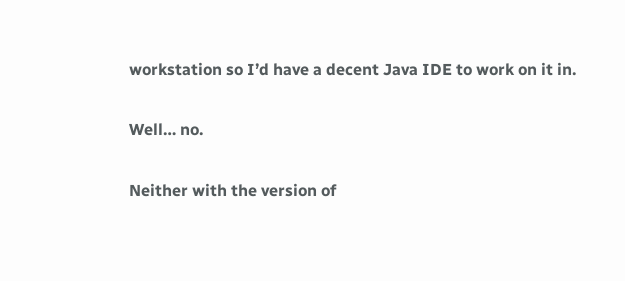workstation so I’d have a decent Java IDE to work on it in.

Well… no.

Neither with the version of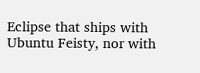Eclipse that ships with Ubuntu Feisty, nor with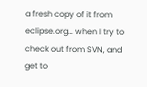a fresh copy of it from eclipse.org… when I try to check out from SVN, and get to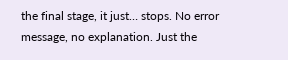the final stage, it just… stops. No error message, no explanation. Just the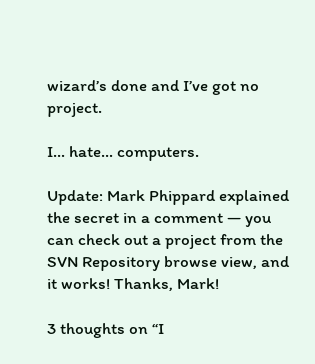wizard’s done and I’ve got no project.

I… hate… computers.

Update: Mark Phippard explained the secret in a comment — you can check out a project from the SVN Repository browse view, and it works! Thanks, Mark!

3 thoughts on “I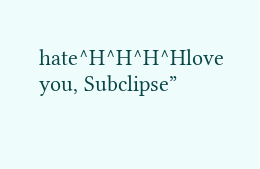hate^H^H^H^Hlove you, Subclipse”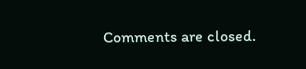Comments are closed.